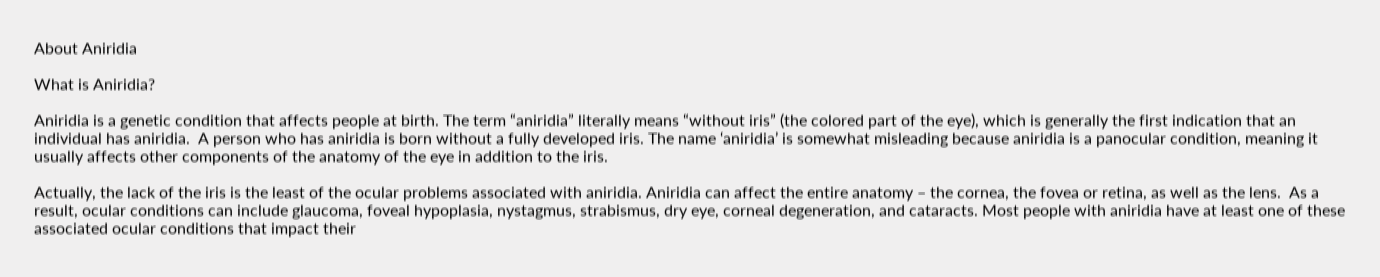About Aniridia

What is Aniridia?

Aniridia is a genetic condition that affects people at birth. The term “aniridia” literally means “without iris” (the colored part of the eye), which is generally the first indication that an individual has aniridia.  A person who has aniridia is born without a fully developed iris. The name ‘aniridia’ is somewhat misleading because aniridia is a panocular condition, meaning it usually affects other components of the anatomy of the eye in addition to the iris.

Actually, the lack of the iris is the least of the ocular problems associated with aniridia. Aniridia can affect the entire anatomy – the cornea, the fovea or retina, as well as the lens.  As a result, ocular conditions can include glaucoma, foveal hypoplasia, nystagmus, strabismus, dry eye, corneal degeneration, and cataracts. Most people with aniridia have at least one of these associated ocular conditions that impact their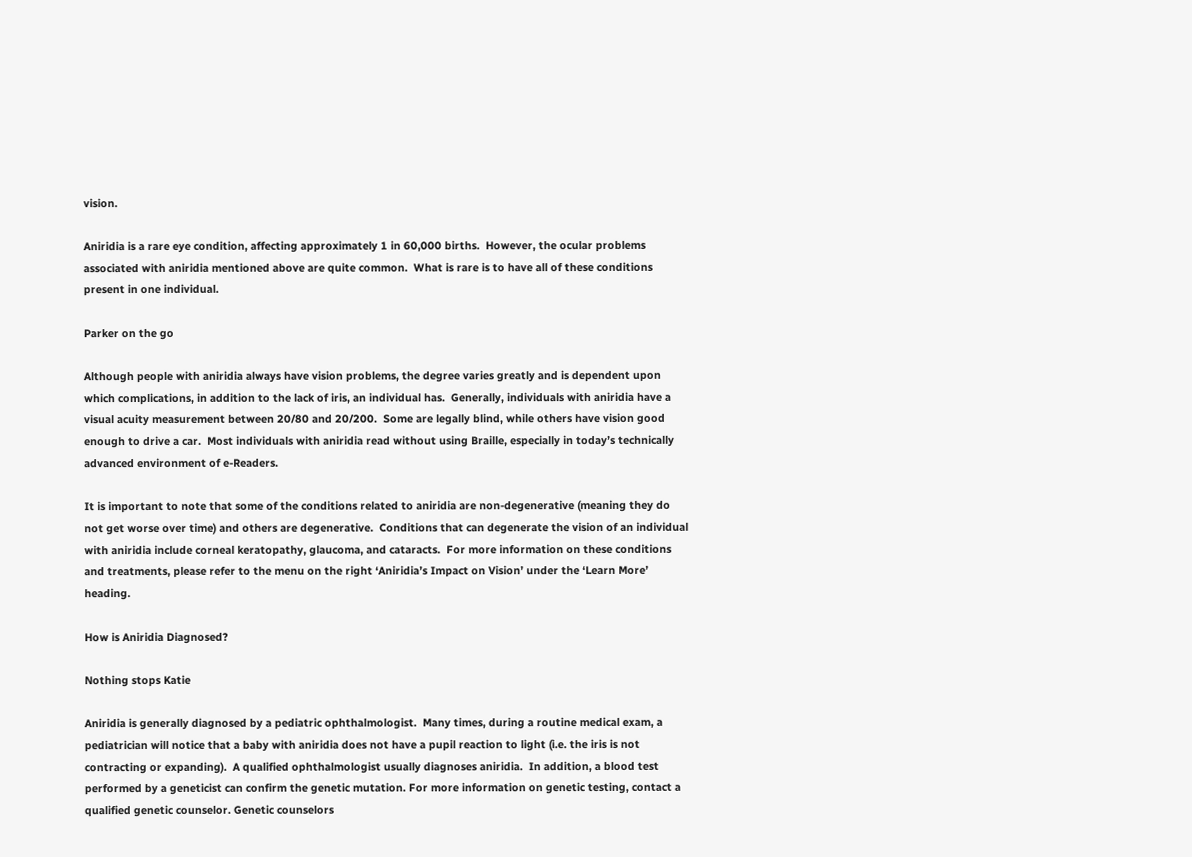vision.

Aniridia is a rare eye condition, affecting approximately 1 in 60,000 births.  However, the ocular problems associated with aniridia mentioned above are quite common.  What is rare is to have all of these conditions present in one individual.

Parker on the go

Although people with aniridia always have vision problems, the degree varies greatly and is dependent upon which complications, in addition to the lack of iris, an individual has.  Generally, individuals with aniridia have a visual acuity measurement between 20/80 and 20/200.  Some are legally blind, while others have vision good enough to drive a car.  Most individuals with aniridia read without using Braille, especially in today’s technically advanced environment of e-Readers.

It is important to note that some of the conditions related to aniridia are non-degenerative (meaning they do not get worse over time) and others are degenerative.  Conditions that can degenerate the vision of an individual with aniridia include corneal keratopathy, glaucoma, and cataracts.  For more information on these conditions and treatments, please refer to the menu on the right ‘Aniridia’s Impact on Vision’ under the ‘Learn More’ heading.

How is Aniridia Diagnosed?

Nothing stops Katie

Aniridia is generally diagnosed by a pediatric ophthalmologist.  Many times, during a routine medical exam, a pediatrician will notice that a baby with aniridia does not have a pupil reaction to light (i.e. the iris is not contracting or expanding).  A qualified ophthalmologist usually diagnoses aniridia.  In addition, a blood test performed by a geneticist can confirm the genetic mutation. For more information on genetic testing, contact a qualified genetic counselor. Genetic counselors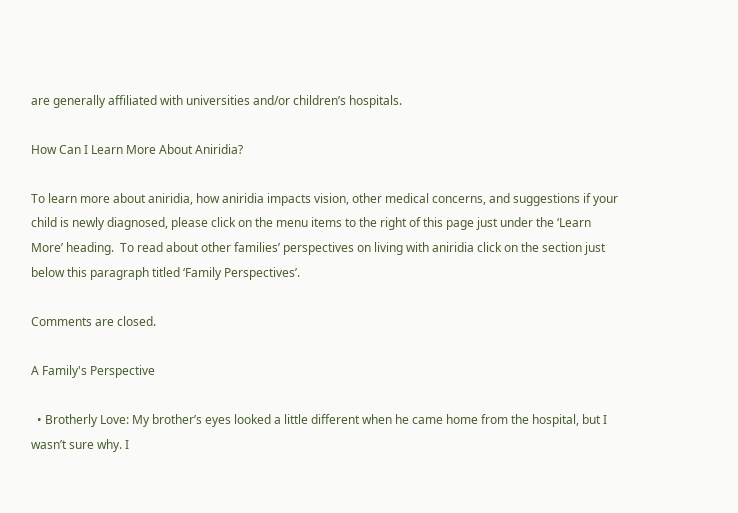are generally affiliated with universities and/or children’s hospitals.

How Can I Learn More About Aniridia?

To learn more about aniridia, how aniridia impacts vision, other medical concerns, and suggestions if your child is newly diagnosed, please click on the menu items to the right of this page just under the ‘Learn More’ heading.  To read about other families’ perspectives on living with aniridia click on the section just below this paragraph titled ‘Family Perspectives’.

Comments are closed.

A Family's Perspective

  • Brotherly Love: My brother’s eyes looked a little different when he came home from the hospital, but I wasn’t sure why. I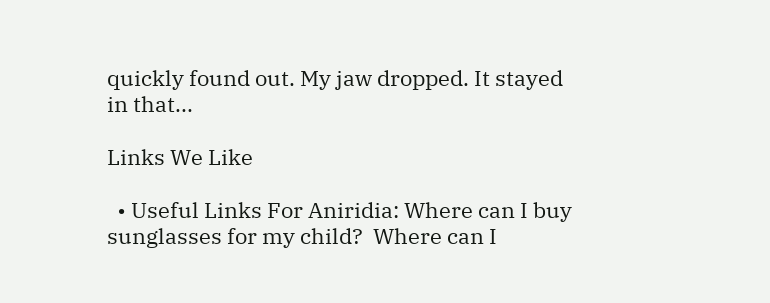quickly found out. My jaw dropped. It stayed in that...

Links We Like

  • Useful Links For Aniridia: Where can I buy sunglasses for my child?  Where can I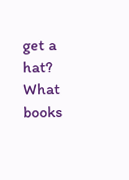get a hat?  What books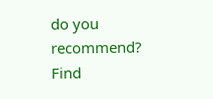do you recommend?  Find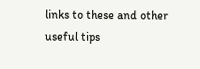links to these and other useful tips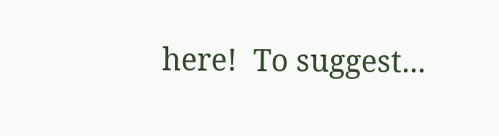here!  To suggest...